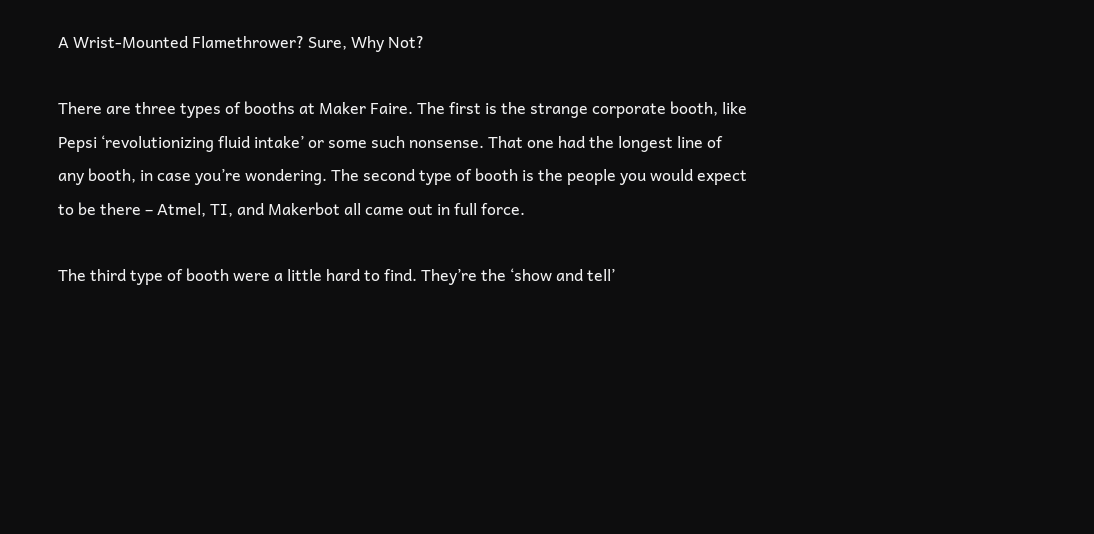A Wrist-Mounted Flamethrower? Sure, Why Not?

There are three types of booths at Maker Faire. The first is the strange corporate booth, like Pepsi ‘revolutionizing fluid intake’ or some such nonsense. That one had the longest line of any booth, in case you’re wondering. The second type of booth is the people you would expect to be there – Atmel, TI, and Makerbot all came out in full force.

The third type of booth were a little hard to find. They’re the ‘show and tell’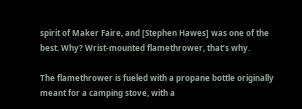spirit of Maker Faire, and [Stephen Hawes] was one of the best. Why? Wrist-mounted flamethrower, that’s why.

The flamethrower is fueled with a propane bottle originally meant for a camping stove, with a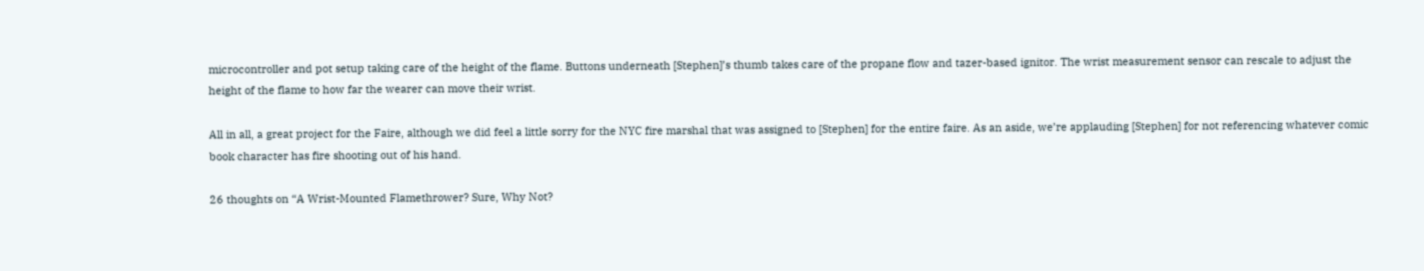microcontroller and pot setup taking care of the height of the flame. Buttons underneath [Stephen]’s thumb takes care of the propane flow and tazer-based ignitor. The wrist measurement sensor can rescale to adjust the height of the flame to how far the wearer can move their wrist.

All in all, a great project for the Faire, although we did feel a little sorry for the NYC fire marshal that was assigned to [Stephen] for the entire faire. As an aside, we’re applauding [Stephen] for not referencing whatever comic book character has fire shooting out of his hand.

26 thoughts on “A Wrist-Mounted Flamethrower? Sure, Why Not?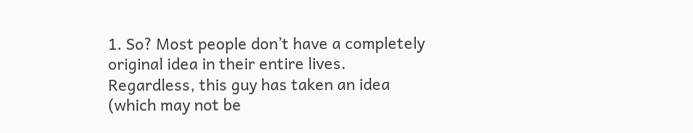1. So? Most people don’t have a completely original idea in their entire lives. Regardless, this guy has taken an idea (which may not be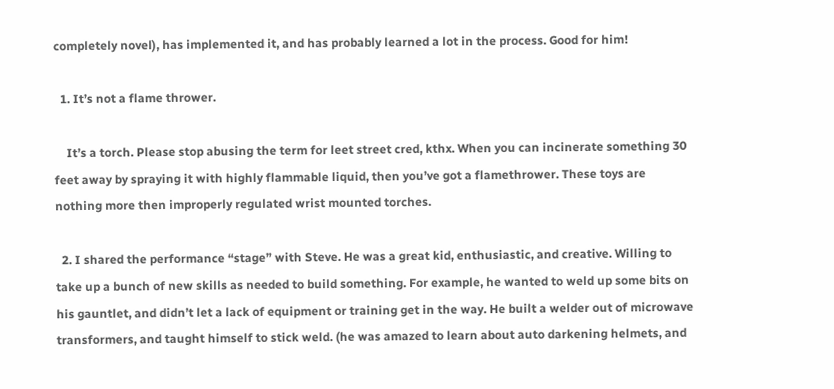completely novel), has implemented it, and has probably learned a lot in the process. Good for him!

  1. It’s not a flame thrower.

    It’s a torch. Please stop abusing the term for leet street cred, kthx. When you can incinerate something 30 feet away by spraying it with highly flammable liquid, then you’ve got a flamethrower. These toys are nothing more then improperly regulated wrist mounted torches.

  2. I shared the performance “stage” with Steve. He was a great kid, enthusiastic, and creative. Willing to take up a bunch of new skills as needed to build something. For example, he wanted to weld up some bits on his gauntlet, and didn’t let a lack of equipment or training get in the way. He built a welder out of microwave transformers, and taught himself to stick weld. (he was amazed to learn about auto darkening helmets, and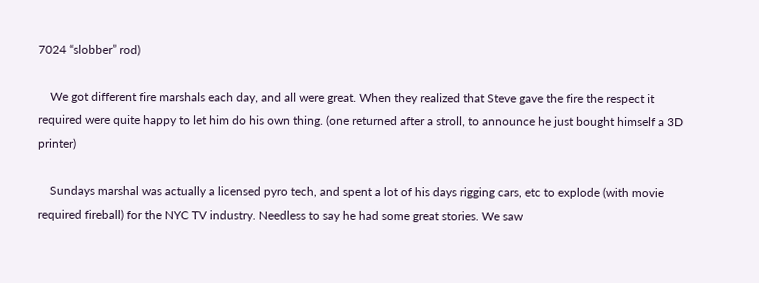7024 “slobber” rod)

    We got different fire marshals each day, and all were great. When they realized that Steve gave the fire the respect it required were quite happy to let him do his own thing. (one returned after a stroll, to announce he just bought himself a 3D printer)

    Sundays marshal was actually a licensed pyro tech, and spent a lot of his days rigging cars, etc to explode (with movie required fireball) for the NYC TV industry. Needless to say he had some great stories. We saw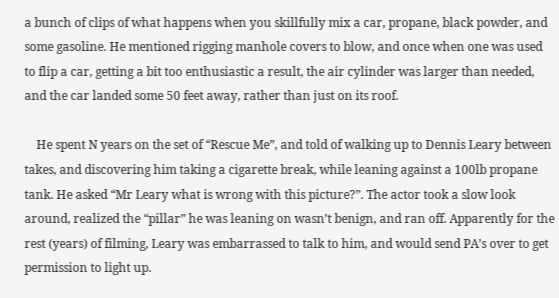a bunch of clips of what happens when you skillfully mix a car, propane, black powder, and some gasoline. He mentioned rigging manhole covers to blow, and once when one was used to flip a car, getting a bit too enthusiastic a result, the air cylinder was larger than needed, and the car landed some 50 feet away, rather than just on its roof.

    He spent N years on the set of “Rescue Me”, and told of walking up to Dennis Leary between takes, and discovering him taking a cigarette break, while leaning against a 100lb propane tank. He asked “Mr Leary what is wrong with this picture?”. The actor took a slow look around, realized the “pillar” he was leaning on wasn’t benign, and ran off. Apparently for the rest (years) of filming, Leary was embarrassed to talk to him, and would send PA’s over to get permission to light up.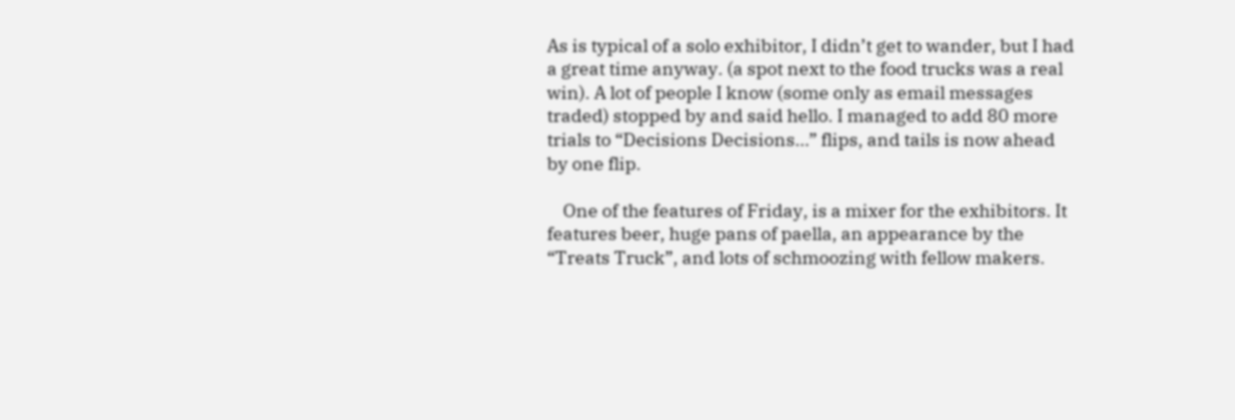As is typical of a solo exhibitor, I didn’t get to wander, but I had a great time anyway. (a spot next to the food trucks was a real win). A lot of people I know (some only as email messages traded) stopped by and said hello. I managed to add 80 more trials to “Decisions Decisions…” flips, and tails is now ahead by one flip.

    One of the features of Friday, is a mixer for the exhibitors. It features beer, huge pans of paella, an appearance by the “Treats Truck”, and lots of schmoozing with fellow makers.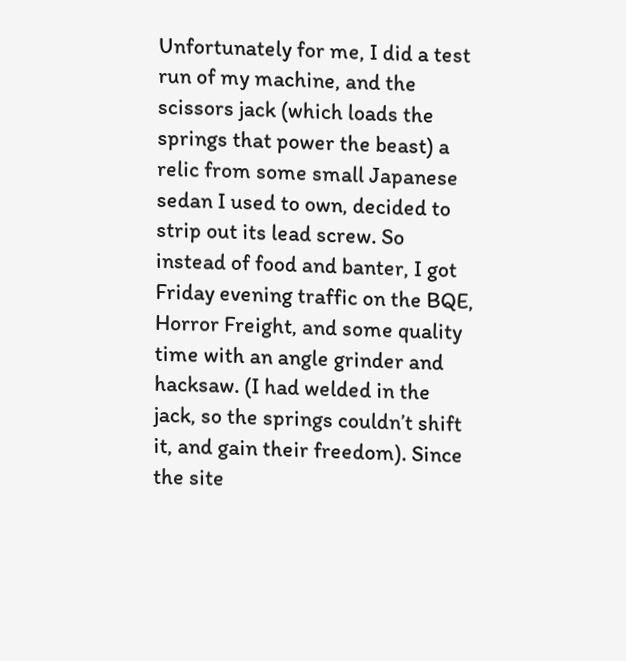Unfortunately for me, I did a test run of my machine, and the scissors jack (which loads the springs that power the beast) a relic from some small Japanese sedan I used to own, decided to strip out its lead screw. So instead of food and banter, I got Friday evening traffic on the BQE, Horror Freight, and some quality time with an angle grinder and hacksaw. (I had welded in the jack, so the springs couldn’t shift it, and gain their freedom). Since the site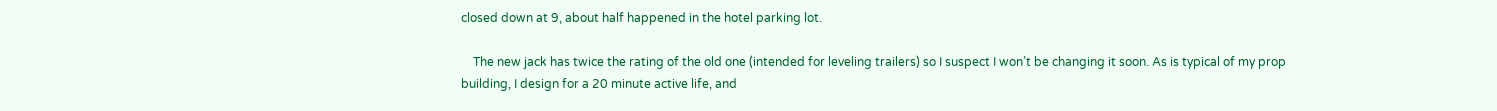closed down at 9, about half happened in the hotel parking lot.

    The new jack has twice the rating of the old one (intended for leveling trailers) so I suspect I won’t be changing it soon. As is typical of my prop building, I design for a 20 minute active life, and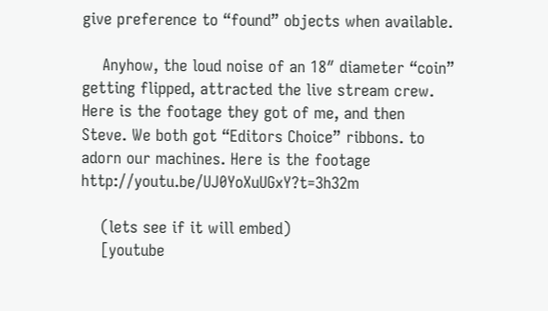give preference to “found” objects when available.

    Anyhow, the loud noise of an 18″ diameter “coin” getting flipped, attracted the live stream crew. Here is the footage they got of me, and then Steve. We both got “Editors Choice” ribbons. to adorn our machines. Here is the footage http://youtu.be/UJ0YoXuUGxY?t=3h32m

    (lets see if it will embed)
    [youtube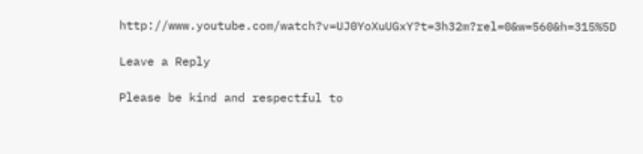http://www.youtube.com/watch?v=UJ0YoXuUGxY?t=3h32m?rel=0&w=560&h=315%5D

Leave a Reply

Please be kind and respectful to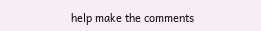help make the comments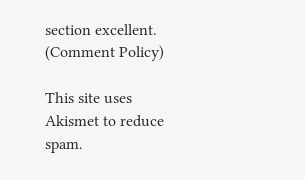section excellent. (Comment Policy)

This site uses Akismet to reduce spam.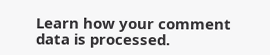Learn how your comment data is processed.